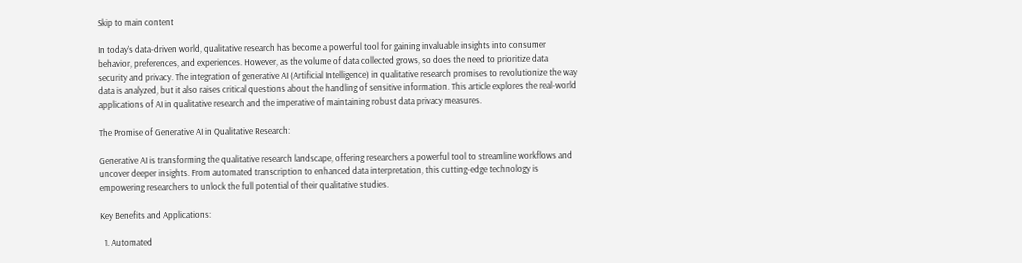Skip to main content

In today’s data-driven world, qualitative research has become a powerful tool for gaining invaluable insights into consumer behavior, preferences, and experiences. However, as the volume of data collected grows, so does the need to prioritize data security and privacy. The integration of generative AI (Artificial Intelligence) in qualitative research promises to revolutionize the way data is analyzed, but it also raises critical questions about the handling of sensitive information. This article explores the real-world applications of AI in qualitative research and the imperative of maintaining robust data privacy measures.

The Promise of Generative AI in Qualitative Research:

Generative AI is transforming the qualitative research landscape, offering researchers a powerful tool to streamline workflows and uncover deeper insights. From automated transcription to enhanced data interpretation, this cutting-edge technology is empowering researchers to unlock the full potential of their qualitative studies.

Key Benefits and Applications:

  1. Automated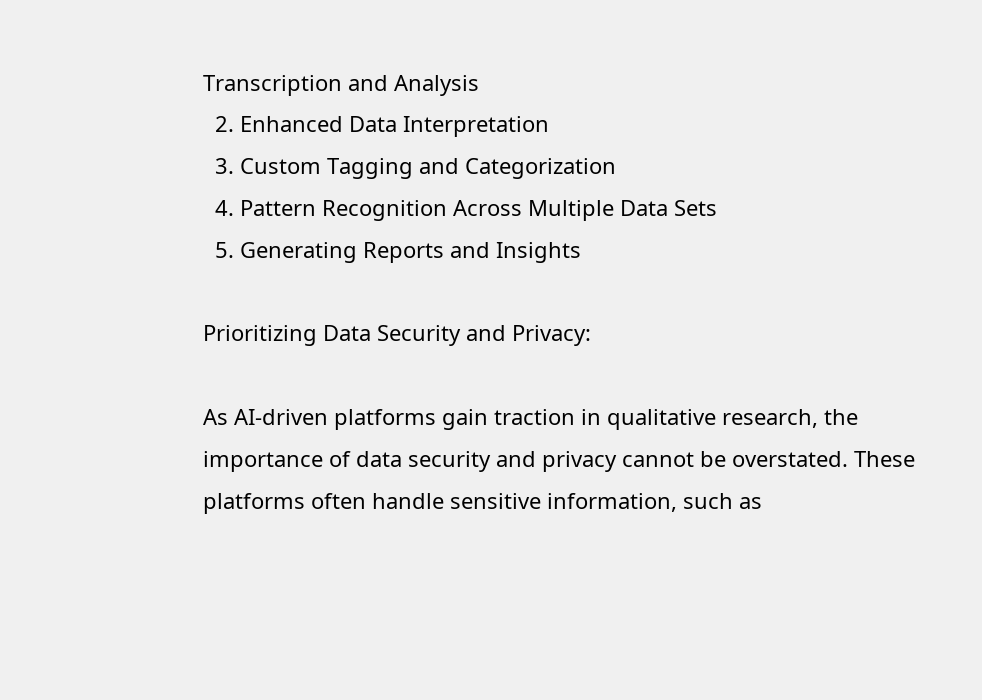Transcription and Analysis
  2. Enhanced Data Interpretation
  3. Custom Tagging and Categorization
  4. Pattern Recognition Across Multiple Data Sets
  5. Generating Reports and Insights

Prioritizing Data Security and Privacy:

As AI-driven platforms gain traction in qualitative research, the importance of data security and privacy cannot be overstated. These platforms often handle sensitive information, such as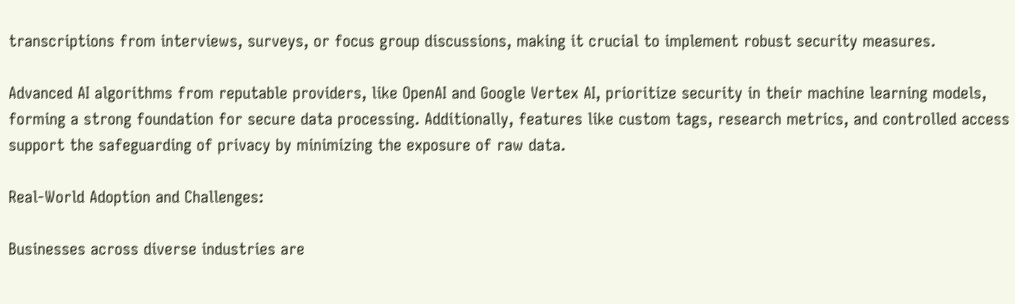transcriptions from interviews, surveys, or focus group discussions, making it crucial to implement robust security measures.

Advanced AI algorithms from reputable providers, like OpenAI and Google Vertex AI, prioritize security in their machine learning models, forming a strong foundation for secure data processing. Additionally, features like custom tags, research metrics, and controlled access support the safeguarding of privacy by minimizing the exposure of raw data.

Real-World Adoption and Challenges:

Businesses across diverse industries are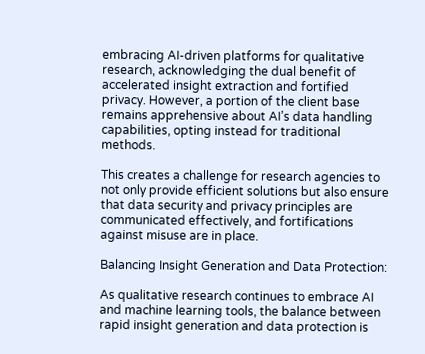embracing AI-driven platforms for qualitative research, acknowledging the dual benefit of accelerated insight extraction and fortified privacy. However, a portion of the client base remains apprehensive about AI’s data handling capabilities, opting instead for traditional methods.

This creates a challenge for research agencies to not only provide efficient solutions but also ensure that data security and privacy principles are communicated effectively, and fortifications against misuse are in place.

Balancing Insight Generation and Data Protection:

As qualitative research continues to embrace AI and machine learning tools, the balance between rapid insight generation and data protection is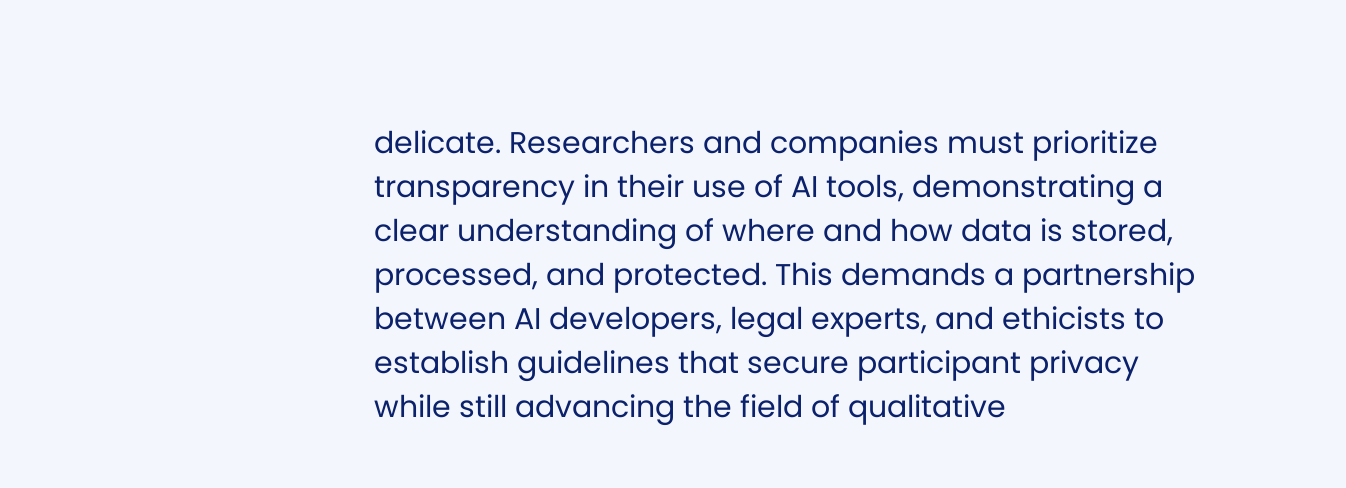delicate. Researchers and companies must prioritize transparency in their use of AI tools, demonstrating a clear understanding of where and how data is stored, processed, and protected. This demands a partnership between AI developers, legal experts, and ethicists to establish guidelines that secure participant privacy while still advancing the field of qualitative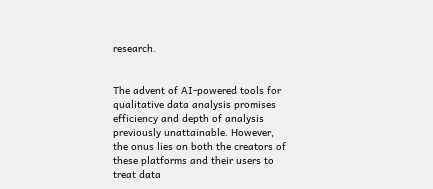research.


The advent of AI-powered tools for qualitative data analysis promises efficiency and depth of analysis previously unattainable. However, the onus lies on both the creators of these platforms and their users to treat data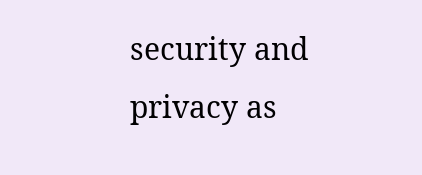security and privacy as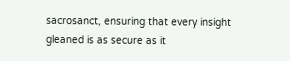sacrosanct, ensuring that every insight gleaned is as secure as it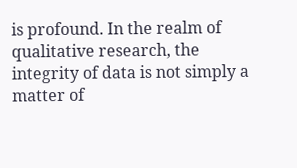is profound. In the realm of qualitative research, the integrity of data is not simply a matter of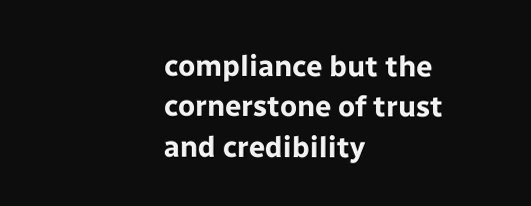compliance but the cornerstone of trust and credibility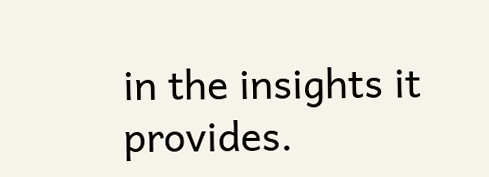in the insights it provides.